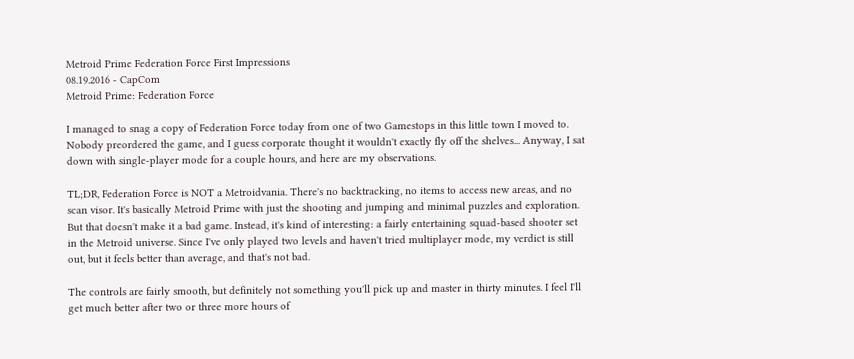Metroid Prime Federation Force First Impressions
08.19.2016 - CapCom
Metroid Prime: Federation Force

I managed to snag a copy of Federation Force today from one of two Gamestops in this little town I moved to. Nobody preordered the game, and I guess corporate thought it wouldn't exactly fly off the shelves... Anyway, I sat down with single-player mode for a couple hours, and here are my observations.

TL;DR, Federation Force is NOT a Metroidvania. There's no backtracking, no items to access new areas, and no scan visor. It's basically Metroid Prime with just the shooting and jumping and minimal puzzles and exploration. But that doesn't make it a bad game. Instead, it's kind of interesting: a fairly entertaining squad-based shooter set in the Metroid universe. Since I've only played two levels and haven't tried multiplayer mode, my verdict is still out, but it feels better than average, and that's not bad.

The controls are fairly smooth, but definitely not something you'll pick up and master in thirty minutes. I feel I'll get much better after two or three more hours of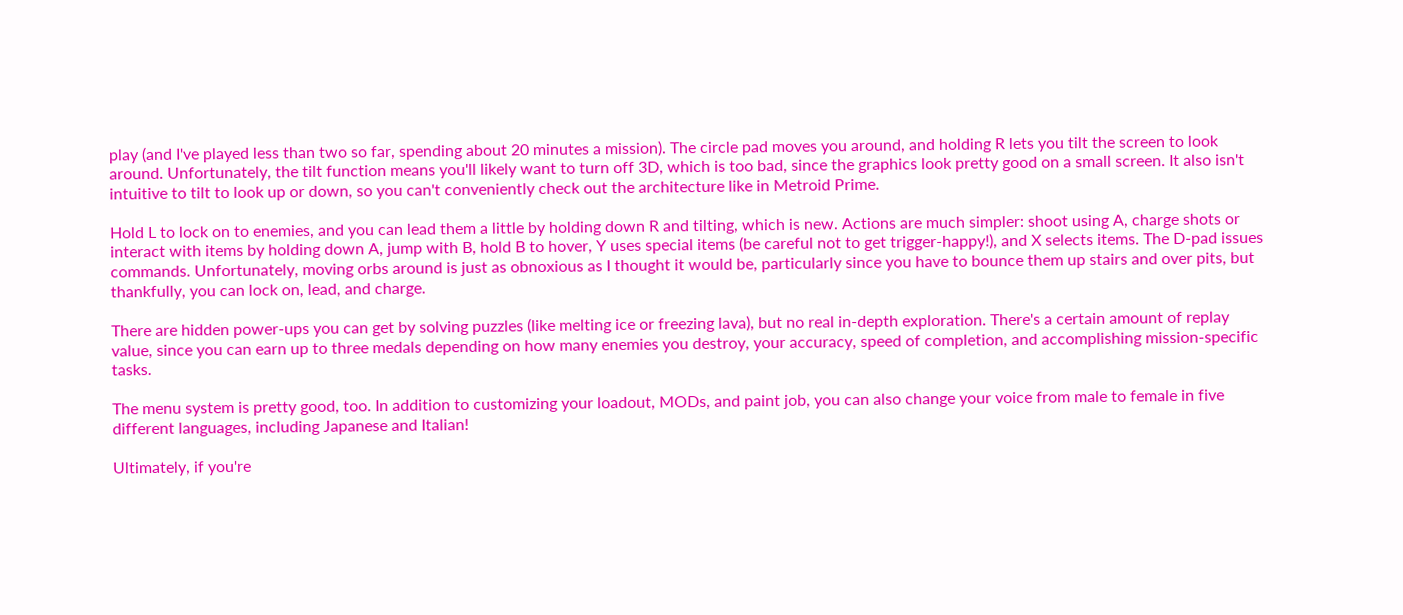play (and I've played less than two so far, spending about 20 minutes a mission). The circle pad moves you around, and holding R lets you tilt the screen to look around. Unfortunately, the tilt function means you'll likely want to turn off 3D, which is too bad, since the graphics look pretty good on a small screen. It also isn't intuitive to tilt to look up or down, so you can't conveniently check out the architecture like in Metroid Prime.

Hold L to lock on to enemies, and you can lead them a little by holding down R and tilting, which is new. Actions are much simpler: shoot using A, charge shots or interact with items by holding down A, jump with B, hold B to hover, Y uses special items (be careful not to get trigger-happy!), and X selects items. The D-pad issues commands. Unfortunately, moving orbs around is just as obnoxious as I thought it would be, particularly since you have to bounce them up stairs and over pits, but thankfully, you can lock on, lead, and charge.

There are hidden power-ups you can get by solving puzzles (like melting ice or freezing lava), but no real in-depth exploration. There's a certain amount of replay value, since you can earn up to three medals depending on how many enemies you destroy, your accuracy, speed of completion, and accomplishing mission-specific tasks.

The menu system is pretty good, too. In addition to customizing your loadout, MODs, and paint job, you can also change your voice from male to female in five different languages, including Japanese and Italian!

Ultimately, if you're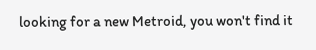looking for a new Metroid, you won't find it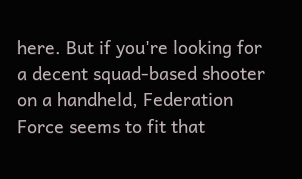here. But if you're looking for a decent squad-based shooter on a handheld, Federation Force seems to fit that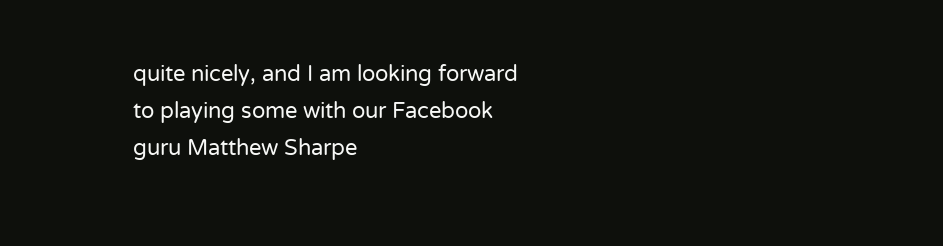quite nicely, and I am looking forward to playing some with our Facebook guru Matthew Sharpe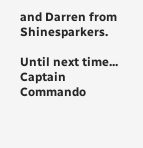and Darren from Shinesparkers.

Until next time...
Captain Commando